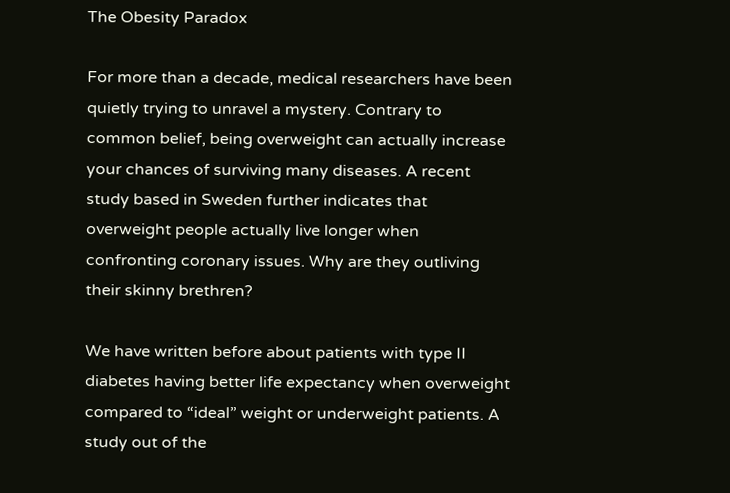The Obesity Paradox

For more than a decade, medical researchers have been quietly trying to unravel a mystery. Contrary to common belief, being overweight can actually increase your chances of surviving many diseases. A recent study based in Sweden further indicates that overweight people actually live longer when confronting coronary issues. Why are they outliving their skinny brethren?

We have written before about patients with type II diabetes having better life expectancy when overweight compared to “ideal” weight or underweight patients. A study out of the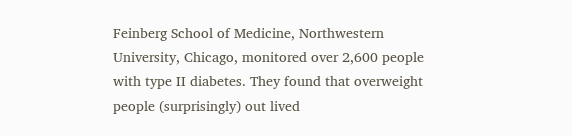Feinberg School of Medicine, Northwestern University, Chicago, monitored over 2,600 people with type II diabetes. They found that overweight people (surprisingly) out lived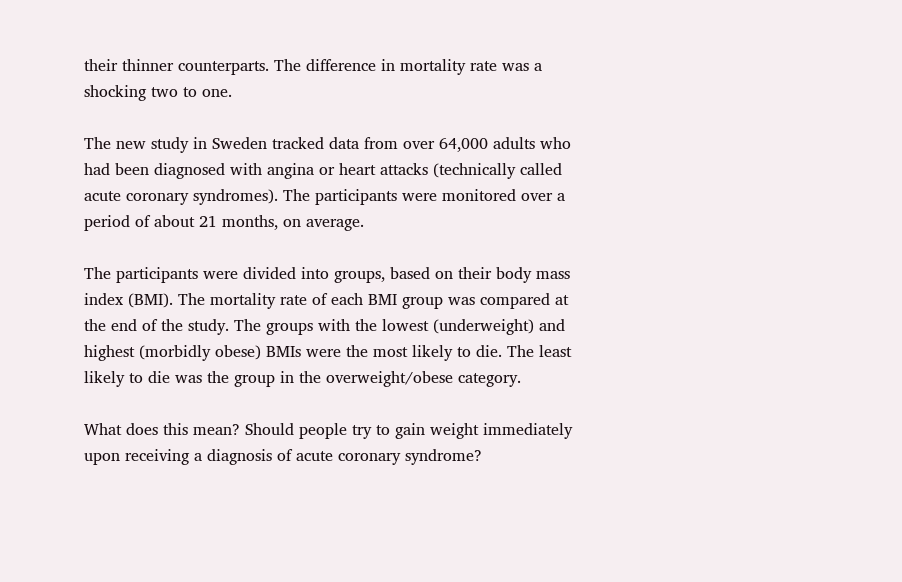their thinner counterparts. The difference in mortality rate was a shocking two to one.

The new study in Sweden tracked data from over 64,000 adults who had been diagnosed with angina or heart attacks (technically called acute coronary syndromes). The participants were monitored over a period of about 21 months, on average.

The participants were divided into groups, based on their body mass index (BMI). The mortality rate of each BMI group was compared at the end of the study. The groups with the lowest (underweight) and highest (morbidly obese) BMIs were the most likely to die. The least likely to die was the group in the overweight/obese category.

What does this mean? Should people try to gain weight immediately upon receiving a diagnosis of acute coronary syndrome?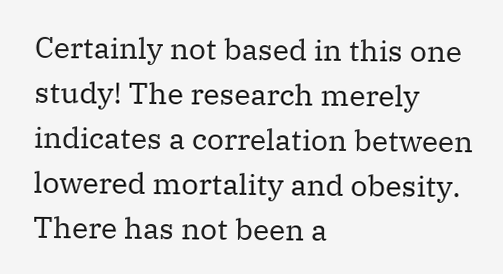Certainly not based in this one study! The research merely indicates a correlation between lowered mortality and obesity. There has not been a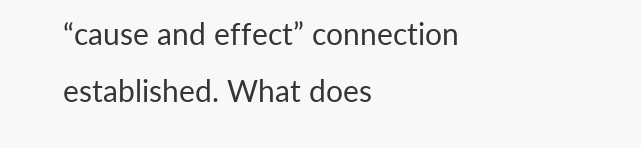“cause and effect” connection established. What does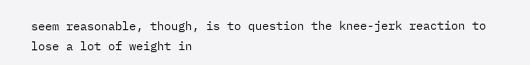seem reasonable, though, is to question the knee-jerk reaction to lose a lot of weight in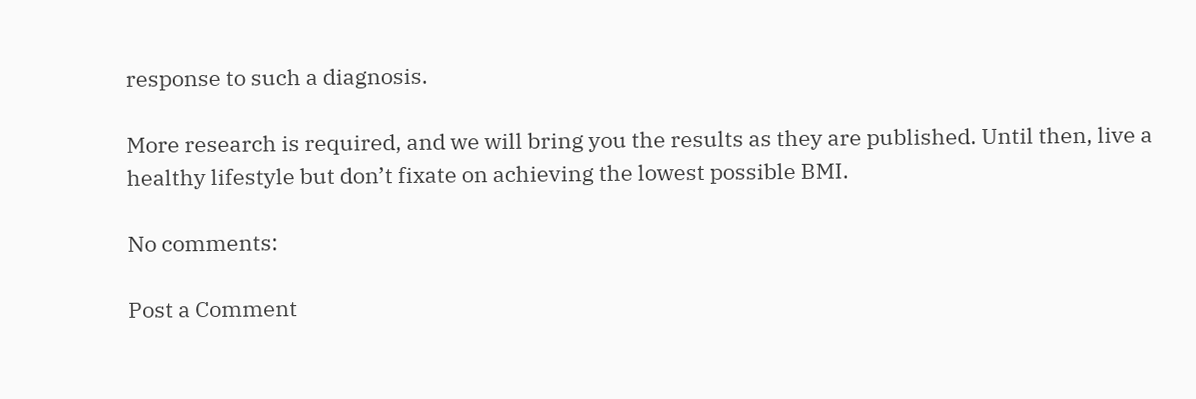response to such a diagnosis.

More research is required, and we will bring you the results as they are published. Until then, live a healthy lifestyle but don’t fixate on achieving the lowest possible BMI.

No comments:

Post a Comment